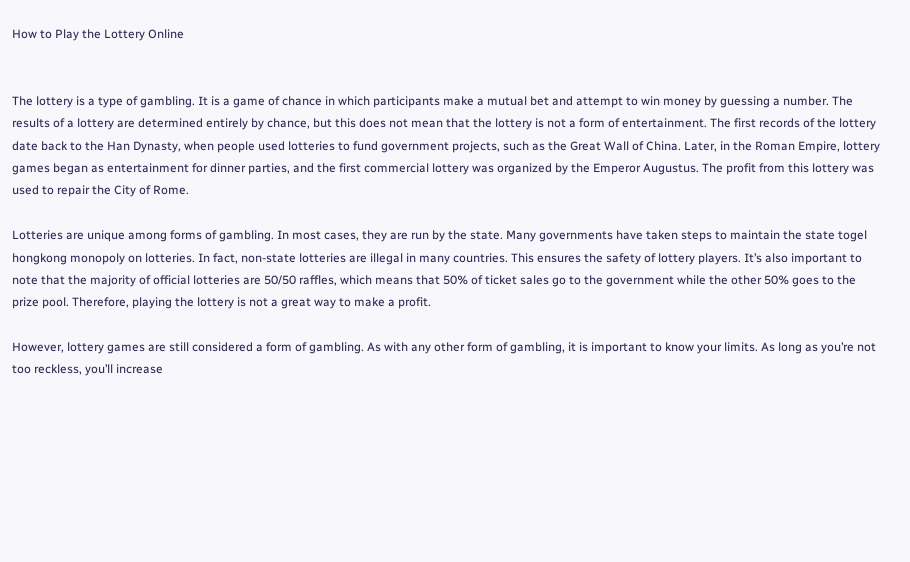How to Play the Lottery Online


The lottery is a type of gambling. It is a game of chance in which participants make a mutual bet and attempt to win money by guessing a number. The results of a lottery are determined entirely by chance, but this does not mean that the lottery is not a form of entertainment. The first records of the lottery date back to the Han Dynasty, when people used lotteries to fund government projects, such as the Great Wall of China. Later, in the Roman Empire, lottery games began as entertainment for dinner parties, and the first commercial lottery was organized by the Emperor Augustus. The profit from this lottery was used to repair the City of Rome.

Lotteries are unique among forms of gambling. In most cases, they are run by the state. Many governments have taken steps to maintain the state togel hongkong monopoly on lotteries. In fact, non-state lotteries are illegal in many countries. This ensures the safety of lottery players. It’s also important to note that the majority of official lotteries are 50/50 raffles, which means that 50% of ticket sales go to the government while the other 50% goes to the prize pool. Therefore, playing the lottery is not a great way to make a profit.

However, lottery games are still considered a form of gambling. As with any other form of gambling, it is important to know your limits. As long as you’re not too reckless, you’ll increase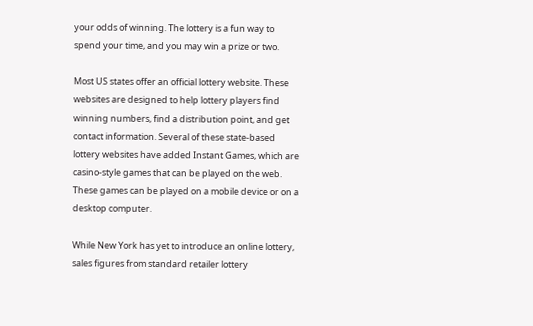your odds of winning. The lottery is a fun way to spend your time, and you may win a prize or two.

Most US states offer an official lottery website. These websites are designed to help lottery players find winning numbers, find a distribution point, and get contact information. Several of these state-based lottery websites have added Instant Games, which are casino-style games that can be played on the web. These games can be played on a mobile device or on a desktop computer.

While New York has yet to introduce an online lottery, sales figures from standard retailer lottery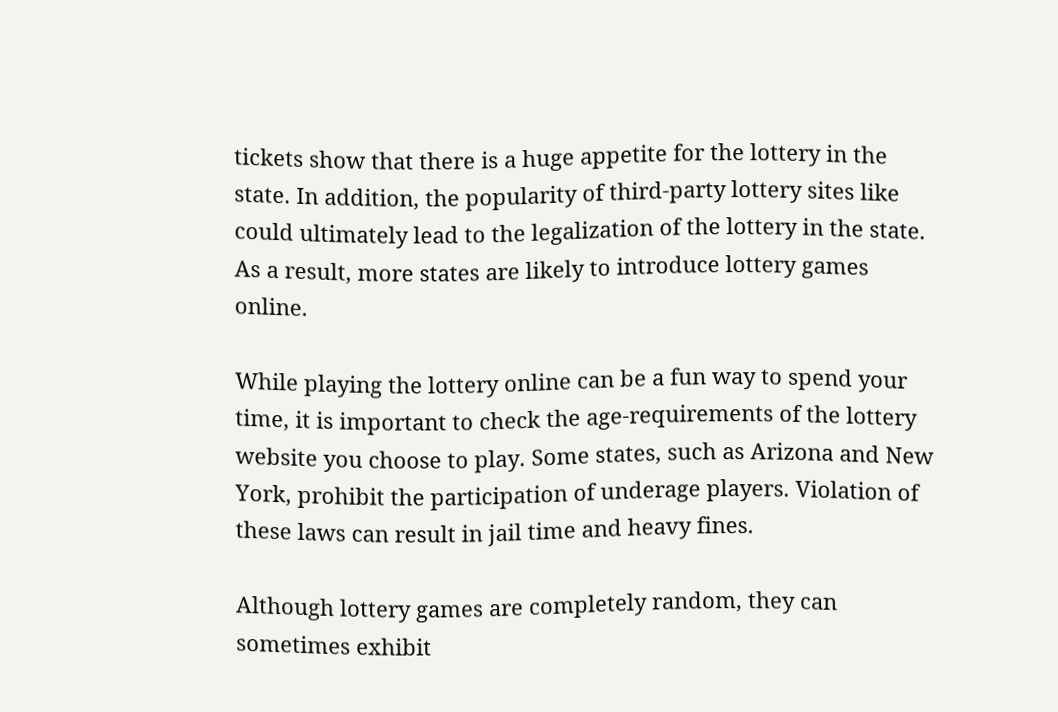tickets show that there is a huge appetite for the lottery in the state. In addition, the popularity of third-party lottery sites like could ultimately lead to the legalization of the lottery in the state. As a result, more states are likely to introduce lottery games online.

While playing the lottery online can be a fun way to spend your time, it is important to check the age-requirements of the lottery website you choose to play. Some states, such as Arizona and New York, prohibit the participation of underage players. Violation of these laws can result in jail time and heavy fines.

Although lottery games are completely random, they can sometimes exhibit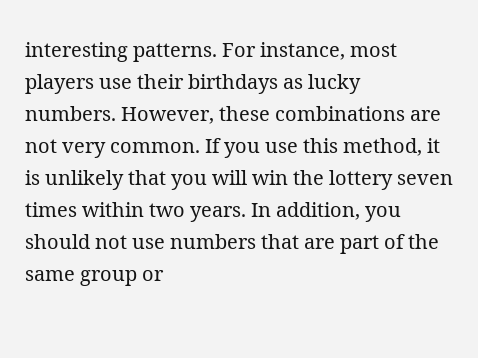interesting patterns. For instance, most players use their birthdays as lucky numbers. However, these combinations are not very common. If you use this method, it is unlikely that you will win the lottery seven times within two years. In addition, you should not use numbers that are part of the same group or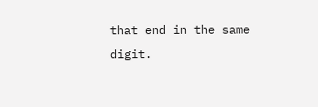that end in the same digit.